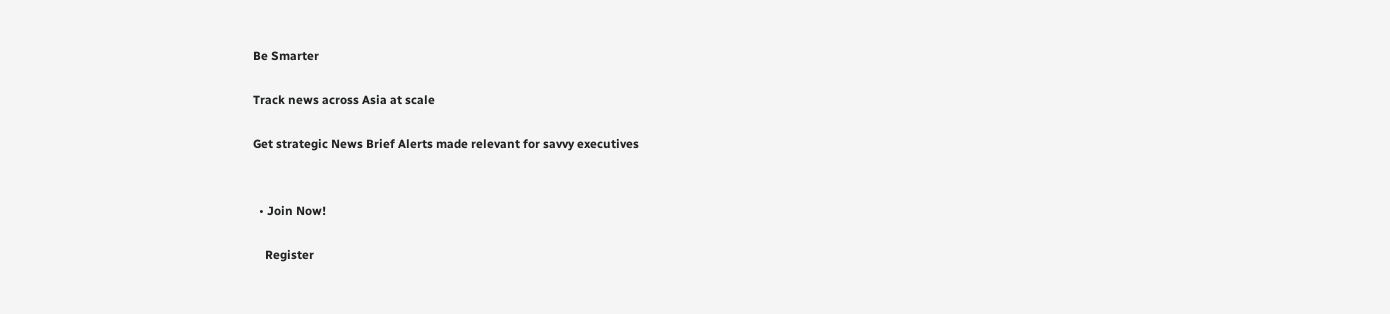Be Smarter

Track news across Asia at scale

Get strategic News Brief Alerts made relevant for savvy executives


  • Join Now!

    Register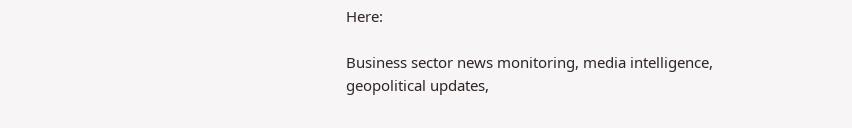Here:

Business sector news monitoring, media intelligence, geopolitical updates,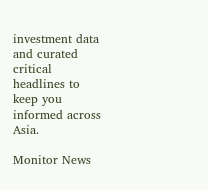investment data and curated critical headlines to keep you informed across Asia.

Monitor News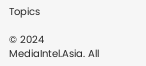Topics

© 2024 MediaIntel.Asia. All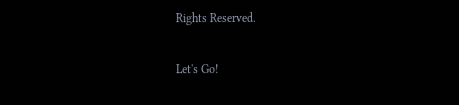Rights Reserved.

Let's Go!